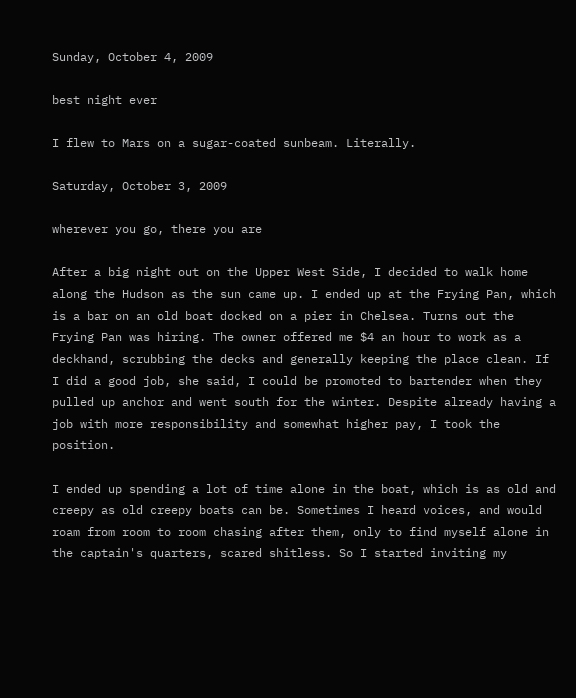Sunday, October 4, 2009

best night ever

I flew to Mars on a sugar-coated sunbeam. Literally.

Saturday, October 3, 2009

wherever you go, there you are

After a big night out on the Upper West Side, I decided to walk home along the Hudson as the sun came up. I ended up at the Frying Pan, which is a bar on an old boat docked on a pier in Chelsea. Turns out the Frying Pan was hiring. The owner offered me $4 an hour to work as a deckhand, scrubbing the decks and generally keeping the place clean. If I did a good job, she said, I could be promoted to bartender when they pulled up anchor and went south for the winter. Despite already having a job with more responsibility and somewhat higher pay, I took the position.

I ended up spending a lot of time alone in the boat, which is as old and creepy as old creepy boats can be. Sometimes I heard voices, and would roam from room to room chasing after them, only to find myself alone in the captain's quarters, scared shitless. So I started inviting my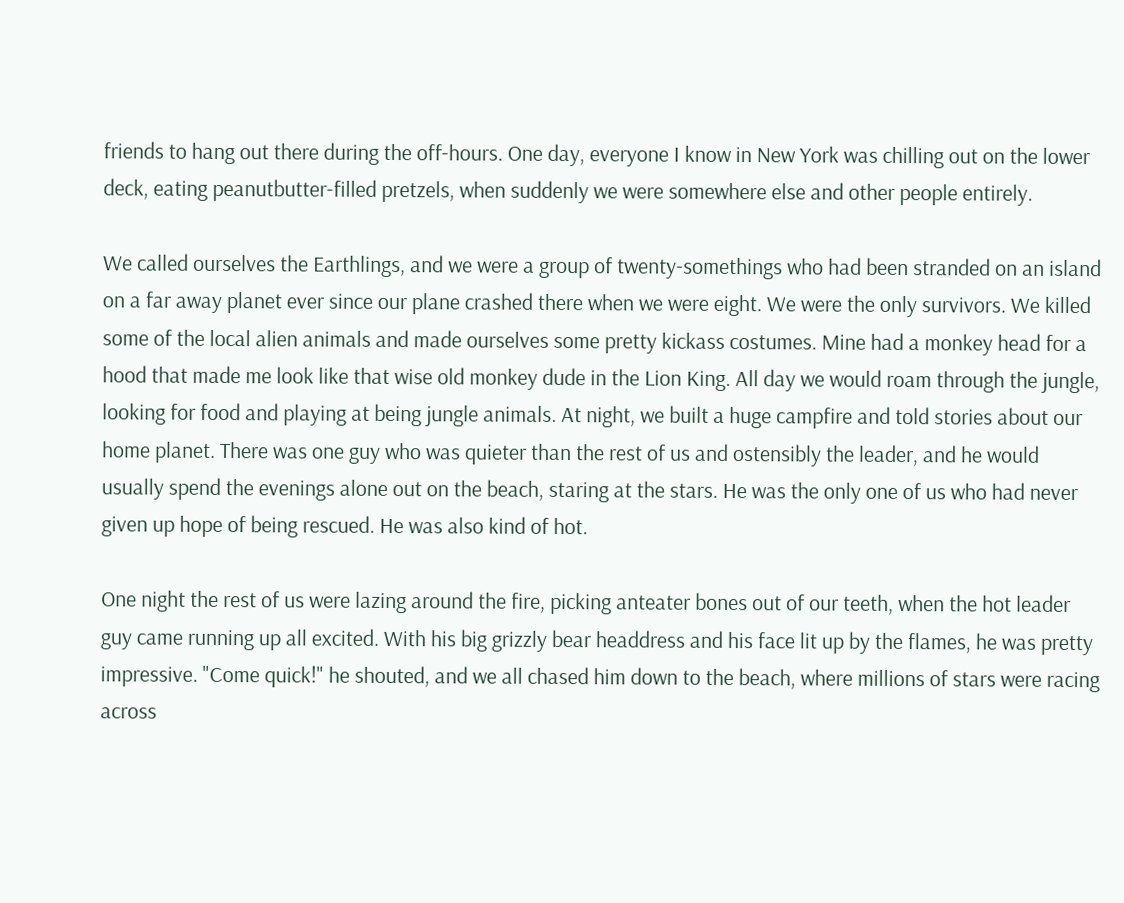friends to hang out there during the off-hours. One day, everyone I know in New York was chilling out on the lower deck, eating peanutbutter-filled pretzels, when suddenly we were somewhere else and other people entirely.

We called ourselves the Earthlings, and we were a group of twenty-somethings who had been stranded on an island on a far away planet ever since our plane crashed there when we were eight. We were the only survivors. We killed some of the local alien animals and made ourselves some pretty kickass costumes. Mine had a monkey head for a hood that made me look like that wise old monkey dude in the Lion King. All day we would roam through the jungle, looking for food and playing at being jungle animals. At night, we built a huge campfire and told stories about our home planet. There was one guy who was quieter than the rest of us and ostensibly the leader, and he would usually spend the evenings alone out on the beach, staring at the stars. He was the only one of us who had never given up hope of being rescued. He was also kind of hot.

One night the rest of us were lazing around the fire, picking anteater bones out of our teeth, when the hot leader guy came running up all excited. With his big grizzly bear headdress and his face lit up by the flames, he was pretty impressive. "Come quick!" he shouted, and we all chased him down to the beach, where millions of stars were racing across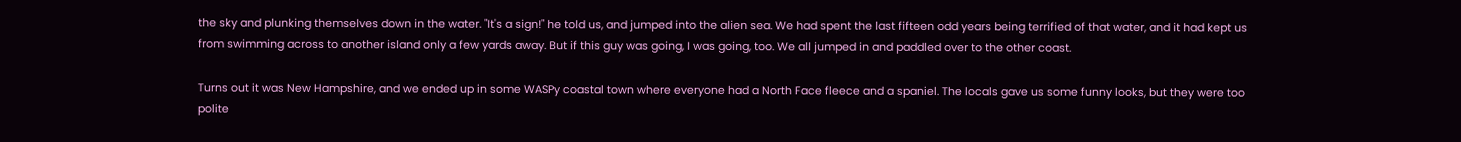the sky and plunking themselves down in the water. "It's a sign!" he told us, and jumped into the alien sea. We had spent the last fifteen odd years being terrified of that water, and it had kept us from swimming across to another island only a few yards away. But if this guy was going, I was going, too. We all jumped in and paddled over to the other coast.

Turns out it was New Hampshire, and we ended up in some WASPy coastal town where everyone had a North Face fleece and a spaniel. The locals gave us some funny looks, but they were too polite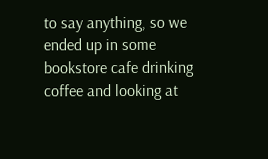to say anything, so we ended up in some bookstore cafe drinking coffee and looking at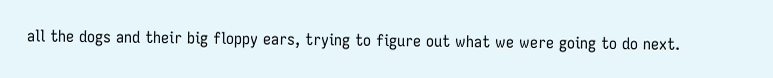all the dogs and their big floppy ears, trying to figure out what we were going to do next.